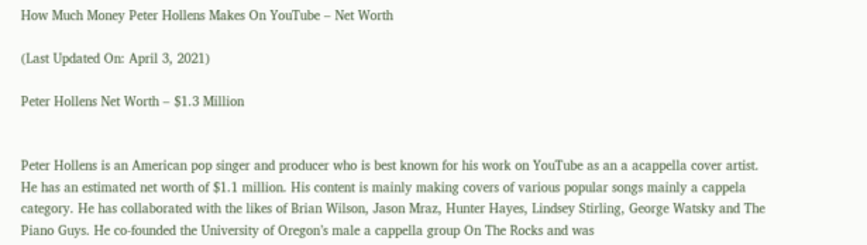How Much Money Peter Hollens Makes On YouTube – Net Worth

(Last Updated On: April 3, 2021)

Peter Hollens Net Worth – $1.3 Million


Peter Hollens is an American pop singer and producer who is best known for his work on YouTube as an a acappella cover artist. He has an estimated net worth of $1.1 million. His content is mainly making covers of various popular songs mainly a cappela category. He has collaborated with the likes of Brian Wilson, Jason Mraz, Hunter Hayes, Lindsey Stirling, George Watsky and The Piano Guys. He co-founded the University of Oregon’s male a cappella group On The Rocks and was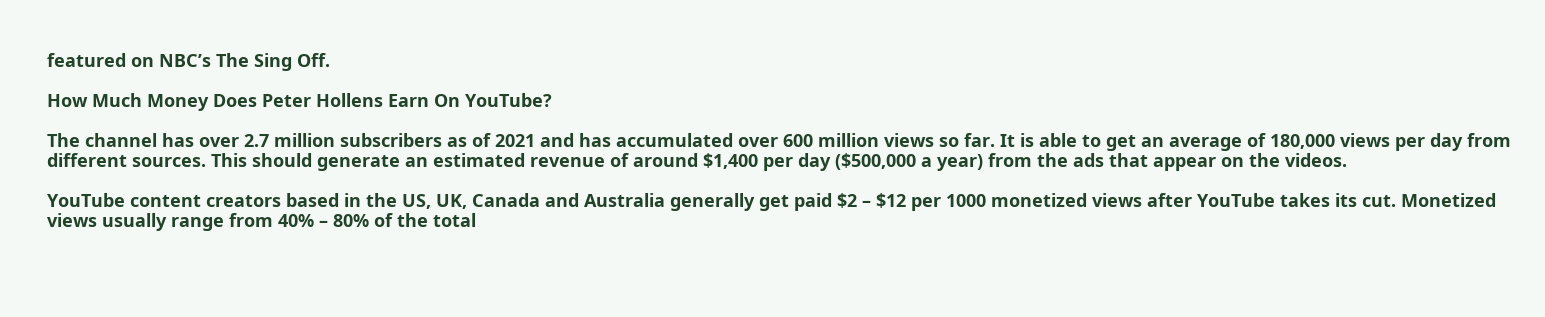featured on NBC’s The Sing Off.

How Much Money Does Peter Hollens Earn On YouTube?

The channel has over 2.7 million subscribers as of 2021 and has accumulated over 600 million views so far. It is able to get an average of 180,000 views per day from different sources. This should generate an estimated revenue of around $1,400 per day ($500,000 a year) from the ads that appear on the videos.

YouTube content creators based in the US, UK, Canada and Australia generally get paid $2 – $12 per 1000 monetized views after YouTube takes its cut. Monetized views usually range from 40% – 80% of the total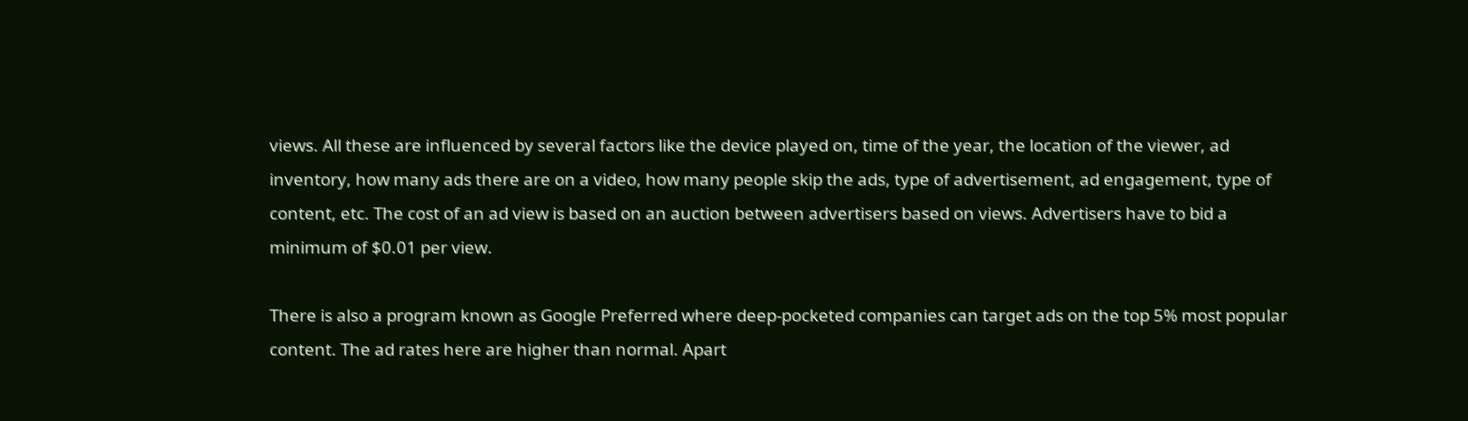views. All these are influenced by several factors like the device played on, time of the year, the location of the viewer, ad inventory, how many ads there are on a video, how many people skip the ads, type of advertisement, ad engagement, type of content, etc. The cost of an ad view is based on an auction between advertisers based on views. Advertisers have to bid a minimum of $0.01 per view.

There is also a program known as Google Preferred where deep-pocketed companies can target ads on the top 5% most popular content. The ad rates here are higher than normal. Apart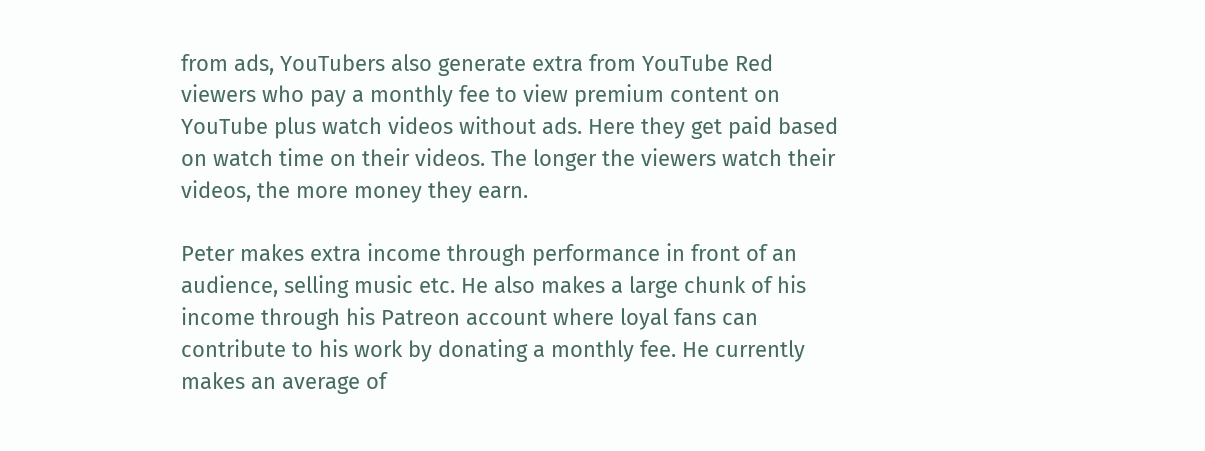from ads, YouTubers also generate extra from YouTube Red viewers who pay a monthly fee to view premium content on YouTube plus watch videos without ads. Here they get paid based on watch time on their videos. The longer the viewers watch their videos, the more money they earn.

Peter makes extra income through performance in front of an audience, selling music etc. He also makes a large chunk of his income through his Patreon account where loyal fans can contribute to his work by donating a monthly fee. He currently makes an average of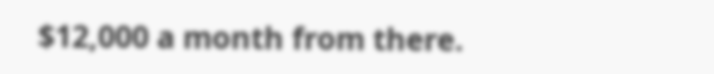$12,000 a month from there.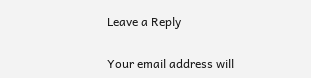Leave a Reply

Your email address will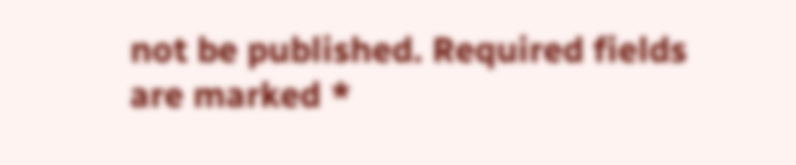not be published. Required fields are marked *